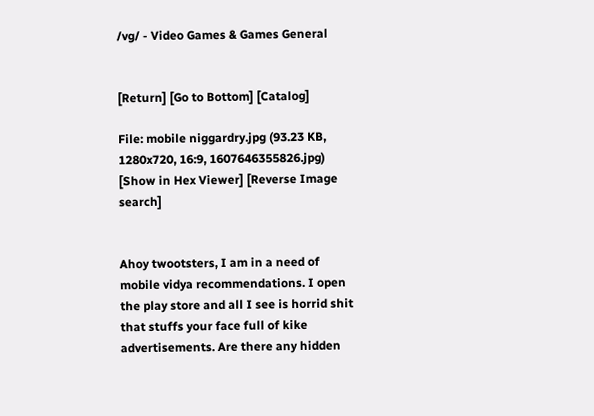/vg/ - Video Games & Games General


[Return] [Go to Bottom] [Catalog]

File: mobile niggardry.jpg (93.23 KB, 1280x720, 16:9, 1607646355826.jpg) [Show in Hex Viewer] [Reverse Image search]


Ahoy twootsters, I am in a need of mobile vidya recommendations. I open the play store and all I see is horrid shit that stuffs your face full of kike advertisements. Are there any hidden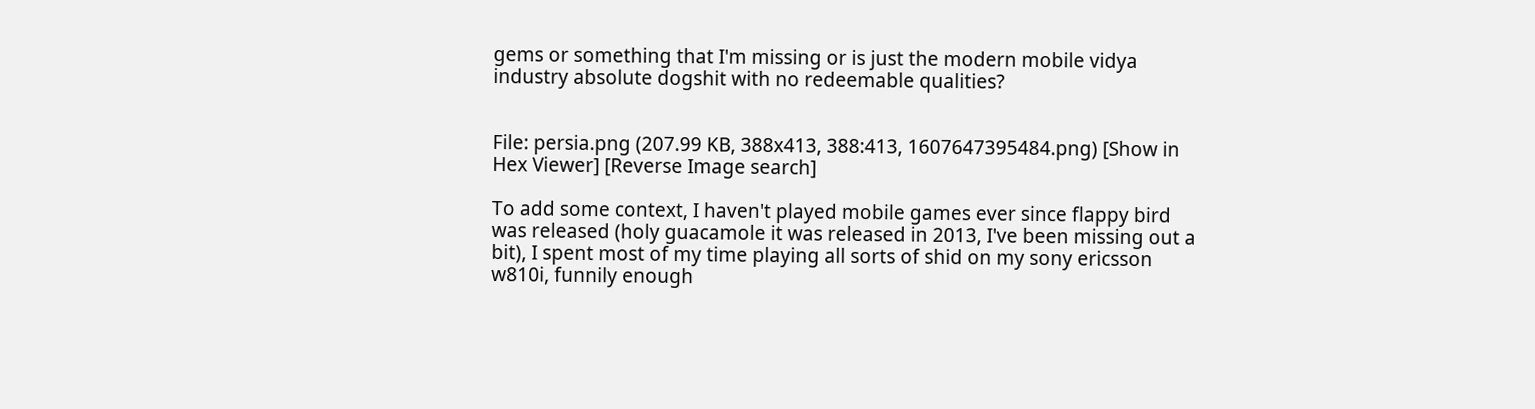gems or something that I'm missing or is just the modern mobile vidya industry absolute dogshit with no redeemable qualities?


File: persia.png (207.99 KB, 388x413, 388:413, 1607647395484.png) [Show in Hex Viewer] [Reverse Image search]

To add some context, I haven't played mobile games ever since flappy bird was released (holy guacamole it was released in 2013, I've been missing out a bit), I spent most of my time playing all sorts of shid on my sony ericsson w810i, funnily enough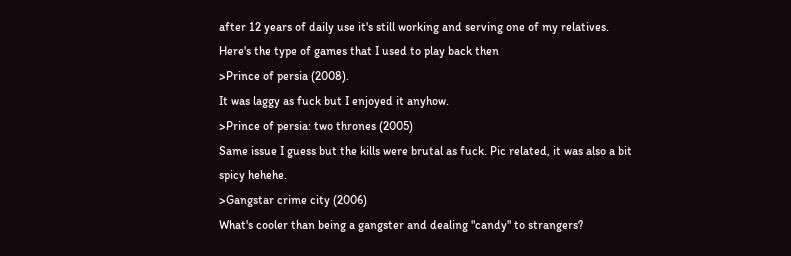after 12 years of daily use it's still working and serving one of my relatives.
Here's the type of games that I used to play back then
>Prince of persia (2008).
It was laggy as fuck but I enjoyed it anyhow.
>Prince of persia: two thrones (2005)
Same issue I guess but the kills were brutal as fuck. Pic related, it was also a bit spicy hehehe.
>Gangstar crime city (2006)
What's cooler than being a gangster and dealing "candy" to strangers?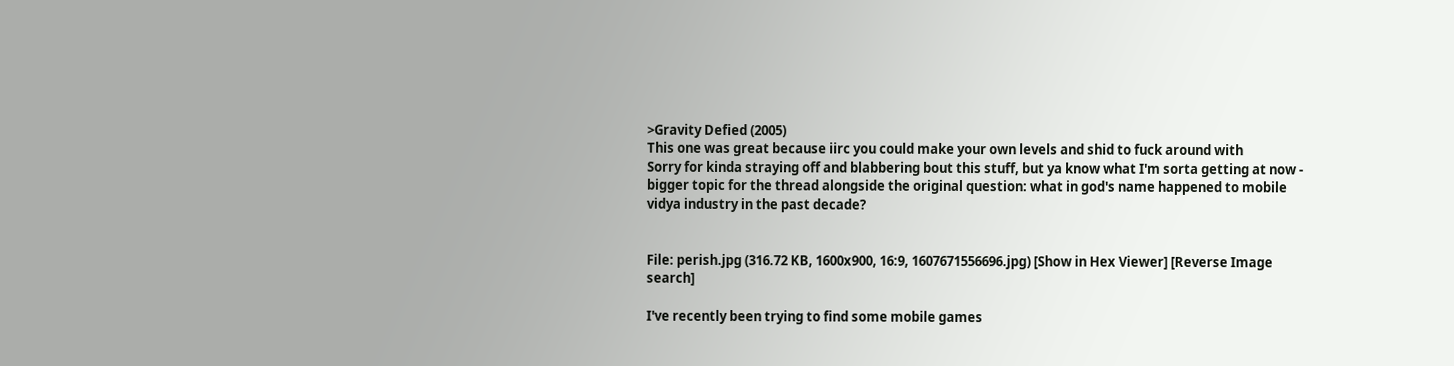>Gravity Defied (2005)
This one was great because iirc you could make your own levels and shid to fuck around with
Sorry for kinda straying off and blabbering bout this stuff, but ya know what I'm sorta getting at now - bigger topic for the thread alongside the original question: what in god's name happened to mobile vidya industry in the past decade?


File: perish.jpg (316.72 KB, 1600x900, 16:9, 1607671556696.jpg) [Show in Hex Viewer] [Reverse Image search]

I've recently been trying to find some mobile games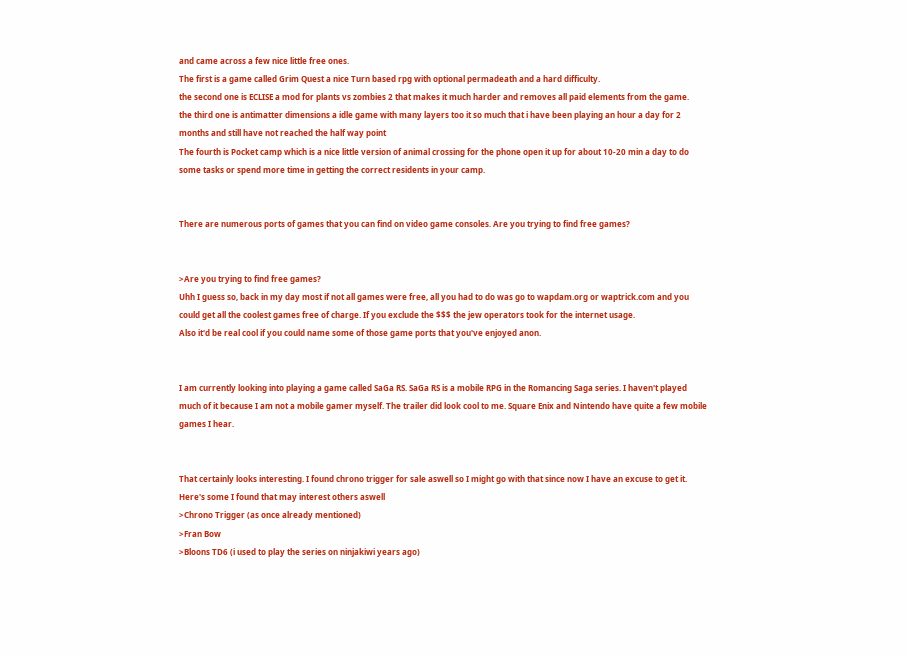and came across a few nice little free ones.
The first is a game called Grim Quest a nice Turn based rpg with optional permadeath and a hard difficulty.
the second one is ECLISE a mod for plants vs zombies 2 that makes it much harder and removes all paid elements from the game.
the third one is antimatter dimensions a idle game with many layers too it so much that i have been playing an hour a day for 2 months and still have not reached the half way point
The fourth is Pocket camp which is a nice little version of animal crossing for the phone open it up for about 10-20 min a day to do some tasks or spend more time in getting the correct residents in your camp.


There are numerous ports of games that you can find on video game consoles. Are you trying to find free games?


>Are you trying to find free games?
Uhh I guess so, back in my day most if not all games were free, all you had to do was go to wapdam.org or waptrick.com and you could get all the coolest games free of charge. If you exclude the $$$ the jew operators took for the internet usage.
Also it'd be real cool if you could name some of those game ports that you've enjoyed anon.


I am currently looking into playing a game called SaGa RS. SaGa RS is a mobile RPG in the Romancing Saga series. I haven't played much of it because I am not a mobile gamer myself. The trailer did look cool to me. Square Enix and Nintendo have quite a few mobile games I hear.


That certainly looks interesting. I found chrono trigger for sale aswell so I might go with that since now I have an excuse to get it.
Here's some I found that may interest others aswell
>Chrono Trigger (as once already mentioned)
>Fran Bow
>Bloons TD6 (i used to play the series on ninjakiwi years ago)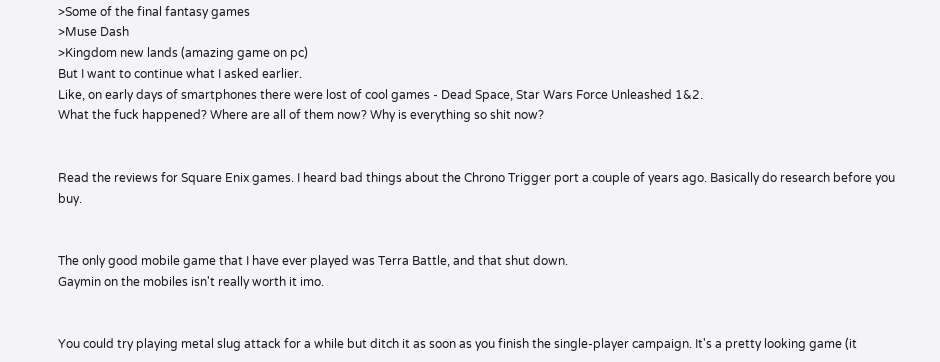>Some of the final fantasy games
>Muse Dash
>Kingdom new lands (amazing game on pc)
But I want to continue what I asked earlier.
Like, on early days of smartphones there were lost of cool games - Dead Space, Star Wars Force Unleashed 1&2.
What the fuck happened? Where are all of them now? Why is everything so shit now?


Read the reviews for Square Enix games. I heard bad things about the Chrono Trigger port a couple of years ago. Basically do research before you buy.


The only good mobile game that I have ever played was Terra Battle, and that shut down.
Gaymin on the mobiles isn't really worth it imo.


You could try playing metal slug attack for a while but ditch it as soon as you finish the single-player campaign. It's a pretty looking game (it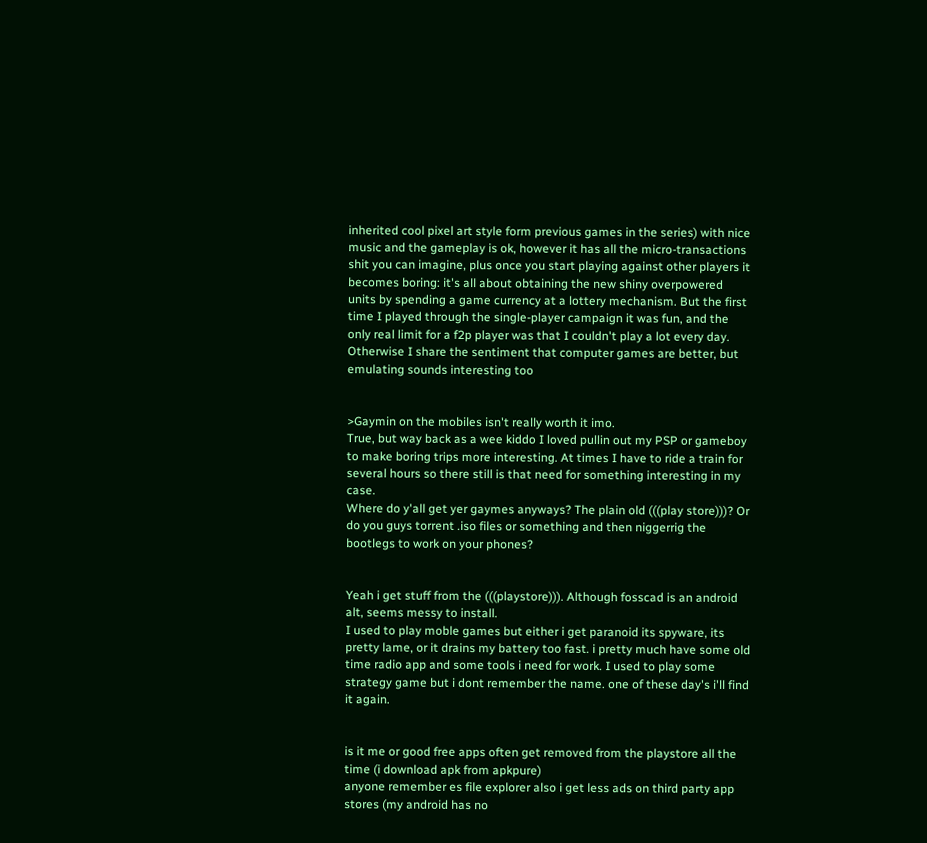inherited cool pixel art style form previous games in the series) with nice music and the gameplay is ok, however it has all the micro-transactions shit you can imagine, plus once you start playing against other players it becomes boring: it's all about obtaining the new shiny overpowered units by spending a game currency at a lottery mechanism. But the first time I played through the single-player campaign it was fun, and the only real limit for a f2p player was that I couldn't play a lot every day.
Otherwise I share the sentiment that computer games are better, but emulating sounds interesting too


>Gaymin on the mobiles isn't really worth it imo.
True, but way back as a wee kiddo I loved pullin out my PSP or gameboy to make boring trips more interesting. At times I have to ride a train for several hours so there still is that need for something interesting in my case.
Where do y'all get yer gaymes anyways? The plain old (((play store)))? Or do you guys torrent .iso files or something and then niggerrig the bootlegs to work on your phones?


Yeah i get stuff from the (((playstore))). Although fosscad is an android alt, seems messy to install.
I used to play moble games but either i get paranoid its spyware, its pretty lame, or it drains my battery too fast. i pretty much have some old time radio app and some tools i need for work. I used to play some strategy game but i dont remember the name. one of these day's i'll find it again.


is it me or good free apps often get removed from the playstore all the time (i download apk from apkpure)
anyone remember es file explorer also i get less ads on third party app stores (my android has no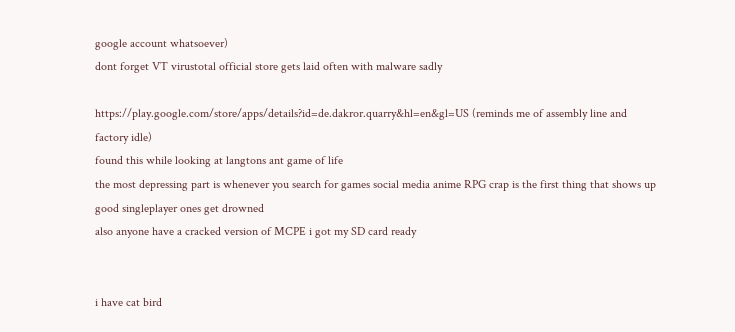google account whatsoever)
dont forget VT virustotal official store gets laid often with malware sadly

https://play.google.com/store/apps/details?id=de.dakror.quarry&hl=en&gl=US (reminds me of assembly line and factory idle)
found this while looking at langtons ant game of life
the most depressing part is whenever you search for games social media anime RPG crap is the first thing that shows up good singleplayer ones get drowned
also anyone have a cracked version of MCPE i got my SD card ready


i have cat bird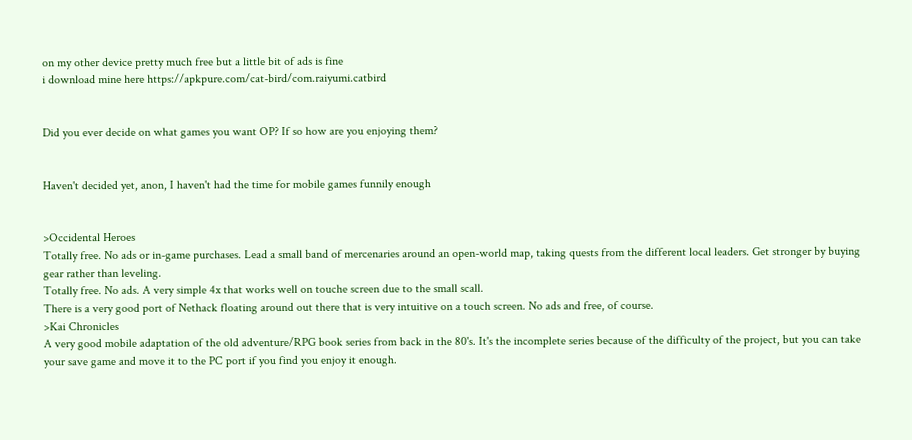on my other device pretty much free but a little bit of ads is fine
i download mine here https://apkpure.com/cat-bird/com.raiyumi.catbird


Did you ever decide on what games you want OP? If so how are you enjoying them?


Haven't decided yet, anon, I haven't had the time for mobile games funnily enough


>Occidental Heroes
Totally free. No ads or in-game purchases. Lead a small band of mercenaries around an open-world map, taking quests from the different local leaders. Get stronger by buying gear rather than leveling.
Totally free. No ads. A very simple 4x that works well on touche screen due to the small scall.
There is a very good port of Nethack floating around out there that is very intuitive on a touch screen. No ads and free, of course.
>Kai Chronicles
A very good mobile adaptation of the old adventure/RPG book series from back in the 80's. It's the incomplete series because of the difficulty of the project, but you can take your save game and move it to the PC port if you find you enjoy it enough.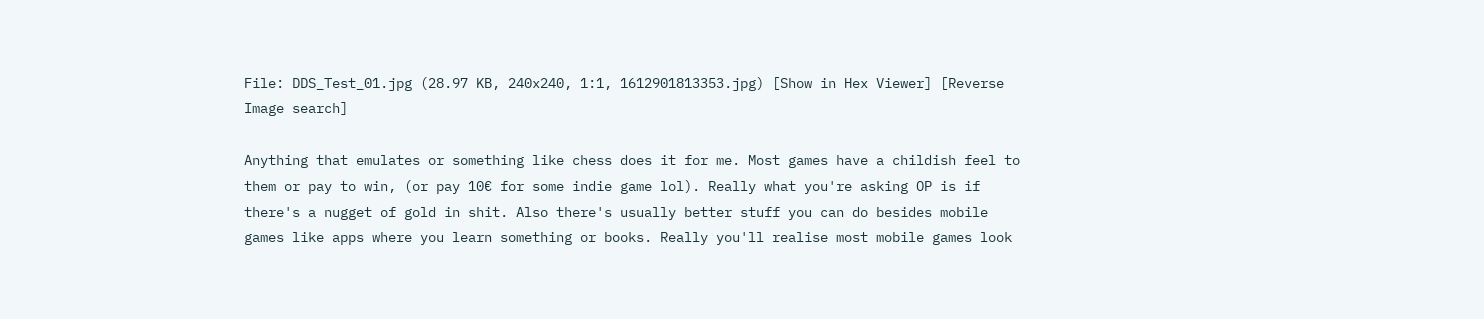File: DDS_Test_01.jpg (28.97 KB, 240x240, 1:1, 1612901813353.jpg) [Show in Hex Viewer] [Reverse Image search]

Anything that emulates or something like chess does it for me. Most games have a childish feel to them or pay to win, (or pay 10€ for some indie game lol). Really what you're asking OP is if there's a nugget of gold in shit. Also there's usually better stuff you can do besides mobile games like apps where you learn something or books. Really you'll realise most mobile games look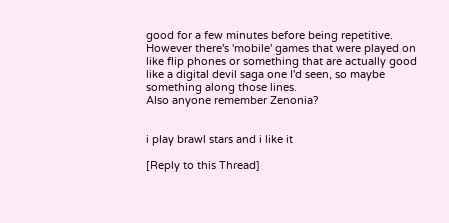good for a few minutes before being repetitive.
However there's 'mobile' games that were played on like flip phones or something that are actually good like a digital devil saga one I'd seen, so maybe something along those lines.
Also anyone remember Zenonia?


i play brawl stars and i like it

[Reply to this Thread]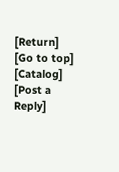[Return] [Go to top] [Catalog]
[Post a Reply]